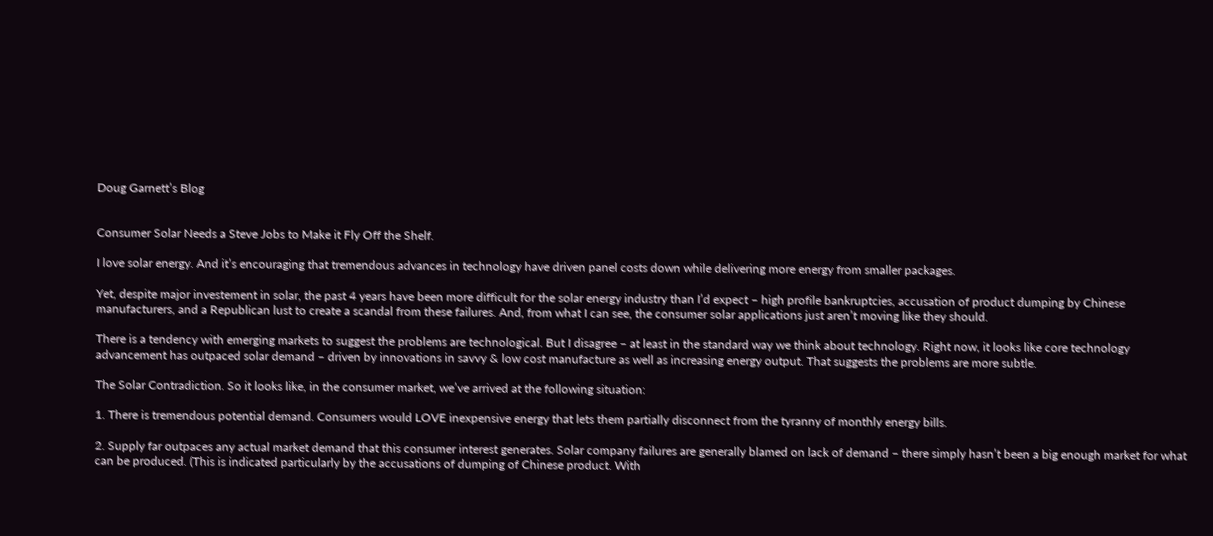Doug Garnett’s Blog


Consumer Solar Needs a Steve Jobs to Make it Fly Off the Shelf.

I love solar energy. And it’s encouraging that tremendous advances in technology have driven panel costs down while delivering more energy from smaller packages.

Yet, despite major investement in solar, the past 4 years have been more difficult for the solar energy industry than I’d expect – high profile bankruptcies, accusation of product dumping by Chinese manufacturers, and a Republican lust to create a scandal from these failures. And, from what I can see, the consumer solar applications just aren’t moving like they should.

There is a tendency with emerging markets to suggest the problems are technological. But I disagree – at least in the standard way we think about technology. Right now, it looks like core technology advancement has outpaced solar demand – driven by innovations in savvy & low cost manufacture as well as increasing energy output. That suggests the problems are more subtle.

The Solar Contradiction. So it looks like, in the consumer market, we’ve arrived at the following situation:

1. There is tremendous potential demand. Consumers would LOVE inexpensive energy that lets them partially disconnect from the tyranny of monthly energy bills.

2. Supply far outpaces any actual market demand that this consumer interest generates. Solar company failures are generally blamed on lack of demand – there simply hasn’t been a big enough market for what can be produced. (This is indicated particularly by the accusations of dumping of Chinese product. With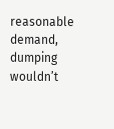reasonable demand, dumping wouldn’t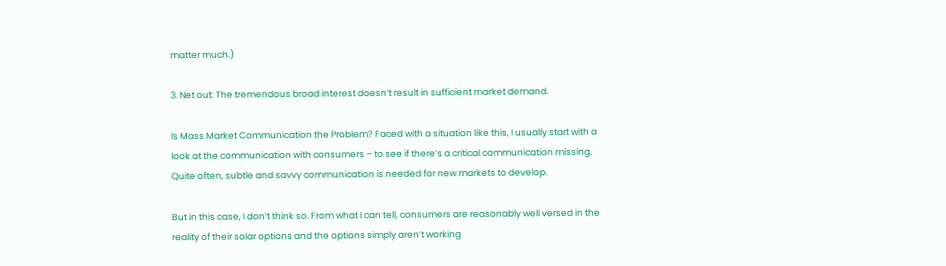matter much.)

3. Net out: The tremendous broad interest doesn’t result in sufficient market demand.

Is Mass Market Communication the Problem? Faced with a situation like this, I usually start with a look at the communication with consumers – to see if there’s a critical communication missing. Quite often, subtle and savvy communication is needed for new markets to develop.

But in this case, I don’t think so. From what I can tell, consumers are reasonably well versed in the reality of their solar options and the options simply aren’t working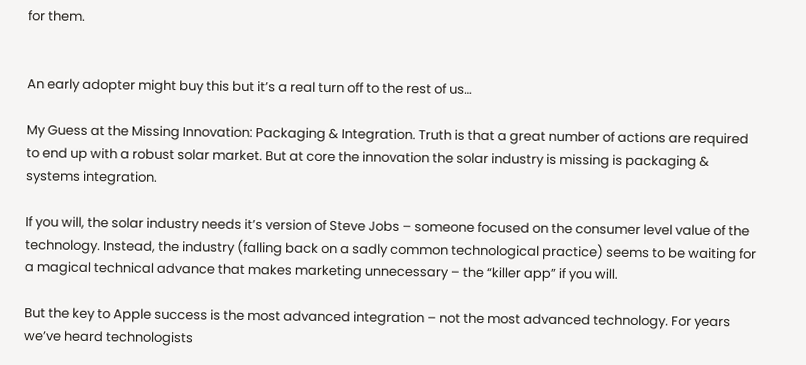for them.


An early adopter might buy this but it’s a real turn off to the rest of us…

My Guess at the Missing Innovation: Packaging & Integration. Truth is that a great number of actions are required to end up with a robust solar market. But at core the innovation the solar industry is missing is packaging & systems integration.

If you will, the solar industry needs it’s version of Steve Jobs – someone focused on the consumer level value of the technology. Instead, the industry (falling back on a sadly common technological practice) seems to be waiting for a magical technical advance that makes marketing unnecessary – the “killer app” if you will.

But the key to Apple success is the most advanced integration – not the most advanced technology. For years we’ve heard technologists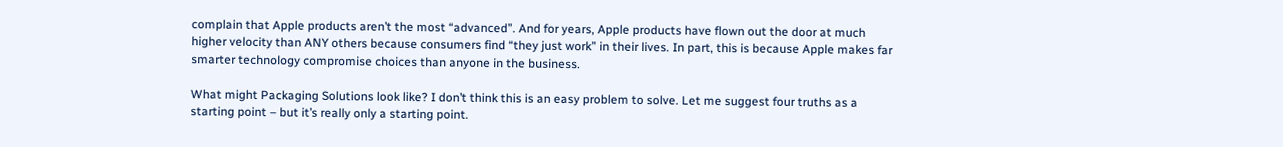complain that Apple products aren’t the most “advanced”. And for years, Apple products have flown out the door at much higher velocity than ANY others because consumers find “they just work” in their lives. In part, this is because Apple makes far smarter technology compromise choices than anyone in the business.

What might Packaging Solutions look like? I don’t think this is an easy problem to solve. Let me suggest four truths as a starting point – but it’s really only a starting point.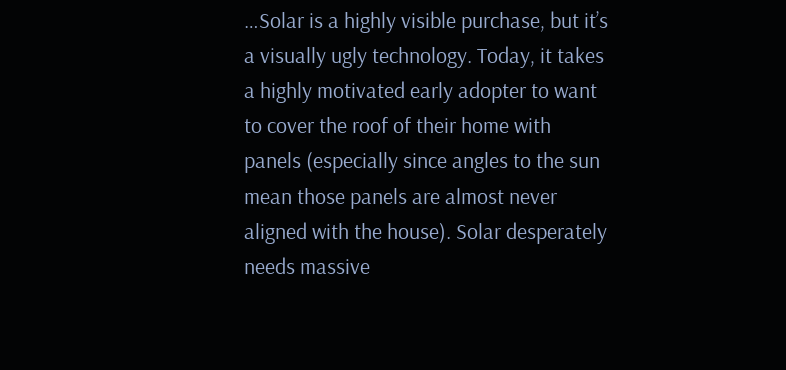…Solar is a highly visible purchase, but it’s a visually ugly technology. Today, it takes a highly motivated early adopter to want to cover the roof of their home with panels (especially since angles to the sun mean those panels are almost never aligned with the house). Solar desperately needs massive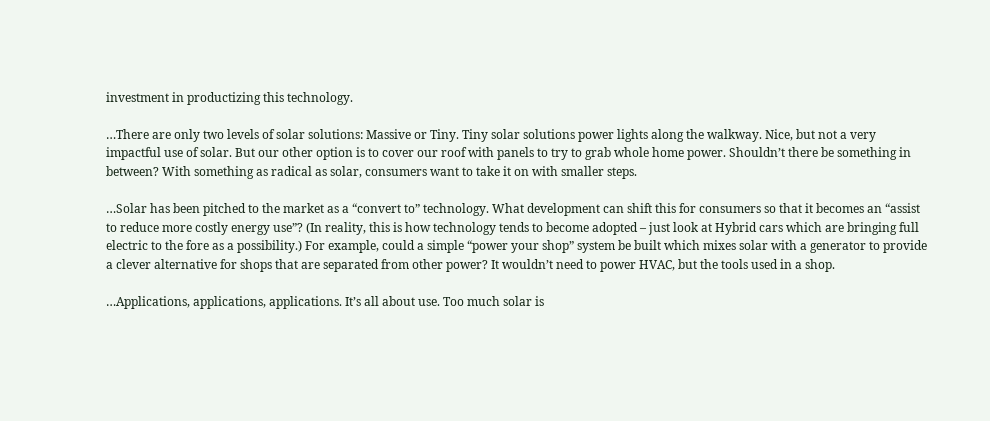investment in productizing this technology.

…There are only two levels of solar solutions: Massive or Tiny. Tiny solar solutions power lights along the walkway. Nice, but not a very impactful use of solar. But our other option is to cover our roof with panels to try to grab whole home power. Shouldn’t there be something in between? With something as radical as solar, consumers want to take it on with smaller steps.

…Solar has been pitched to the market as a “convert to” technology. What development can shift this for consumers so that it becomes an “assist to reduce more costly energy use”? (In reality, this is how technology tends to become adopted – just look at Hybrid cars which are bringing full electric to the fore as a possibility.) For example, could a simple “power your shop” system be built which mixes solar with a generator to provide a clever alternative for shops that are separated from other power? It wouldn’t need to power HVAC, but the tools used in a shop.

…Applications, applications, applications. It’s all about use. Too much solar is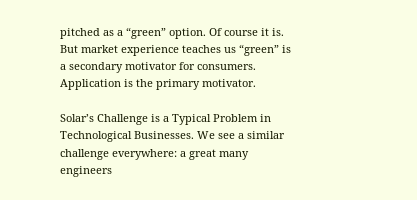pitched as a “green” option. Of course it is. But market experience teaches us “green” is a secondary motivator for consumers. Application is the primary motivator.

Solar’s Challenge is a Typical Problem in Technological Businesses. We see a similar challenge everywhere: a great many engineers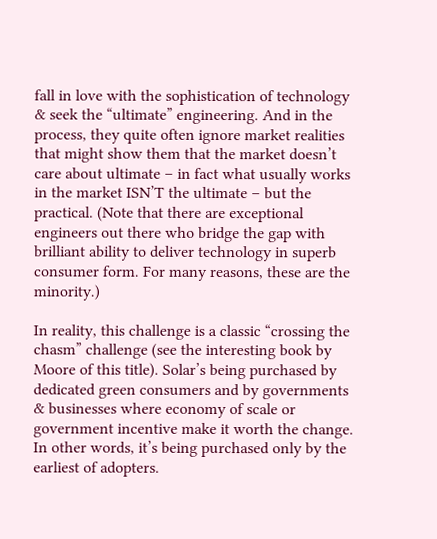fall in love with the sophistication of technology & seek the “ultimate” engineering. And in the process, they quite often ignore market realities that might show them that the market doesn’t care about ultimate – in fact what usually works in the market ISN’T the ultimate – but the practical. (Note that there are exceptional engineers out there who bridge the gap with brilliant ability to deliver technology in superb consumer form. For many reasons, these are the minority.)

In reality, this challenge is a classic “crossing the chasm” challenge (see the interesting book by Moore of this title). Solar’s being purchased by dedicated green consumers and by governments & businesses where economy of scale or government incentive make it worth the change. In other words, it’s being purchased only by the earliest of adopters.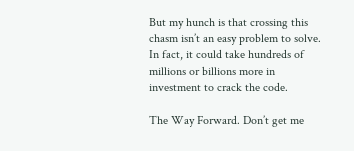But my hunch is that crossing this chasm isn’t an easy problem to solve. In fact, it could take hundreds of millions or billions more in investment to crack the code.

The Way Forward. Don’t get me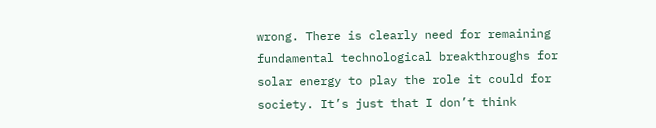wrong. There is clearly need for remaining fundamental technological breakthroughs for solar energy to play the role it could for society. It’s just that I don’t think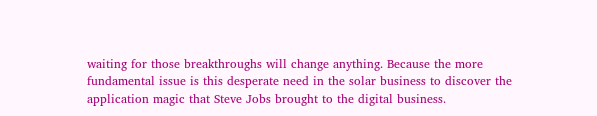waiting for those breakthroughs will change anything. Because the more fundamental issue is this desperate need in the solar business to discover the application magic that Steve Jobs brought to the digital business.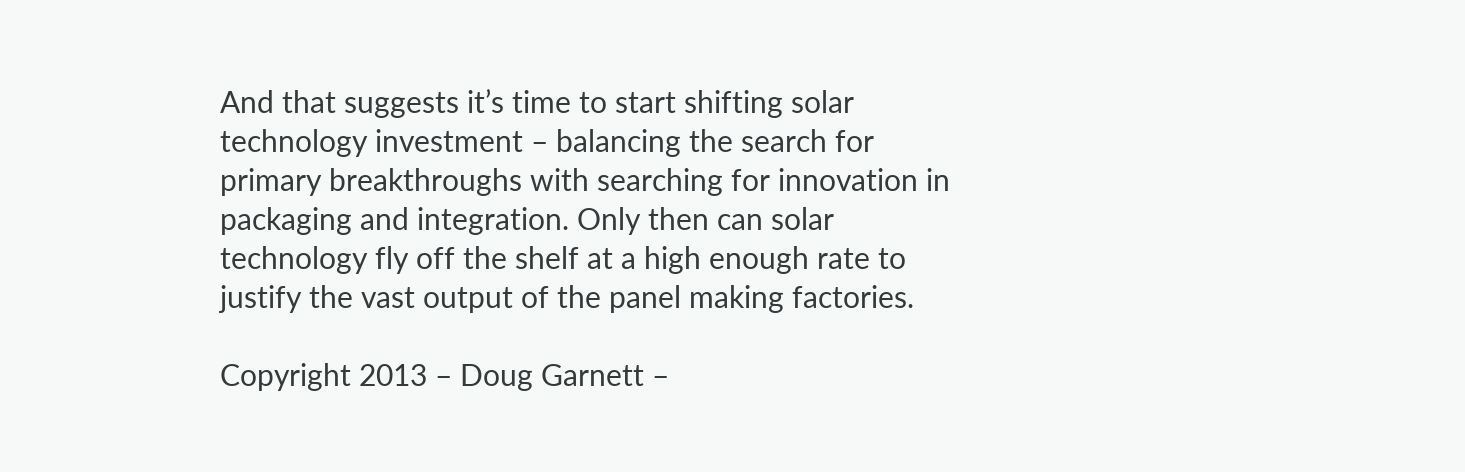And that suggests it’s time to start shifting solar technology investment – balancing the search for primary breakthroughs with searching for innovation in packaging and integration. Only then can solar technology fly off the shelf at a high enough rate to justify the vast output of the panel making factories.

Copyright 2013 – Doug Garnett –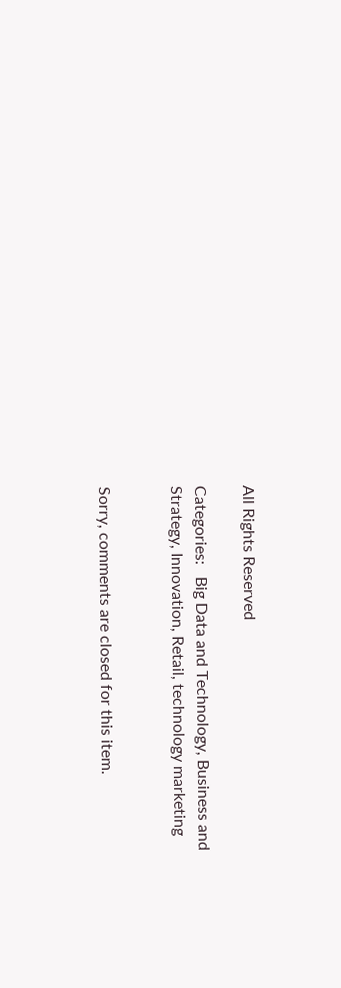All Rights Reserved

Categories:   Big Data and Technology, Business and Strategy, Innovation, Retail, technology marketing


Sorry, comments are closed for this item.